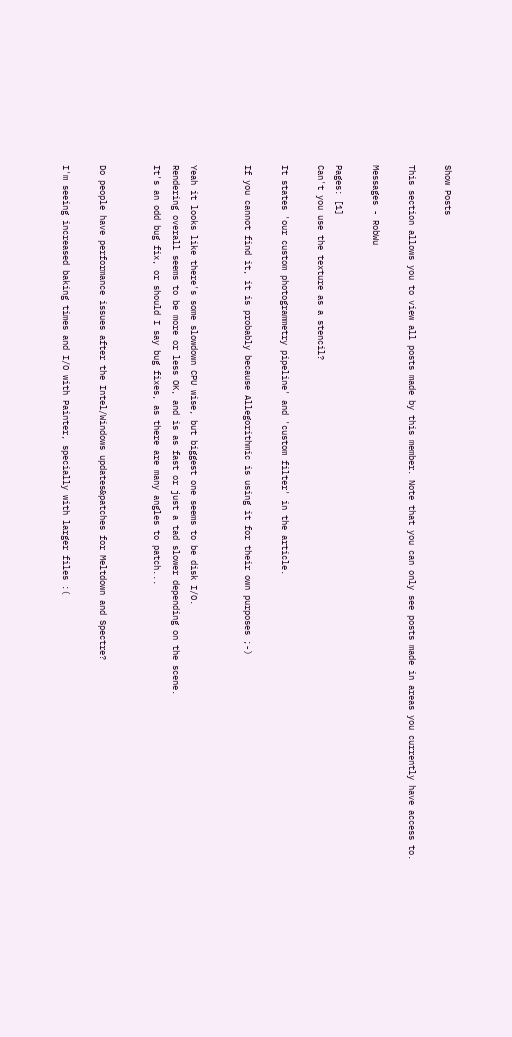Show Posts

This section allows you to view all posts made by this member. Note that you can only see posts made in areas you currently have access to.

Messages - RobWu

Pages: [1]
Can't you use the texture as a stencil?

It states 'our custom photogrammetry pipeline' and 'custom filter' in the article.

If you cannot find it, it is probably because Allegorithmic is using it for their own purposes ;-)


Yeah it looks like there's some slowdown CPU wise, but biggest one seems to be disk I/O.
Rendering overall seems to be more or less OK, and is as fast or just a tad slower depending on the scene.
It's an odd bug fix, or should I say bug fixes, as there are many angles to patch...


Do people have performance issues after the Intel/Windows updates&patches for Meltdown and Spectre?

I'm seeing increased baking times and I/O with Painter, specially with larger files :(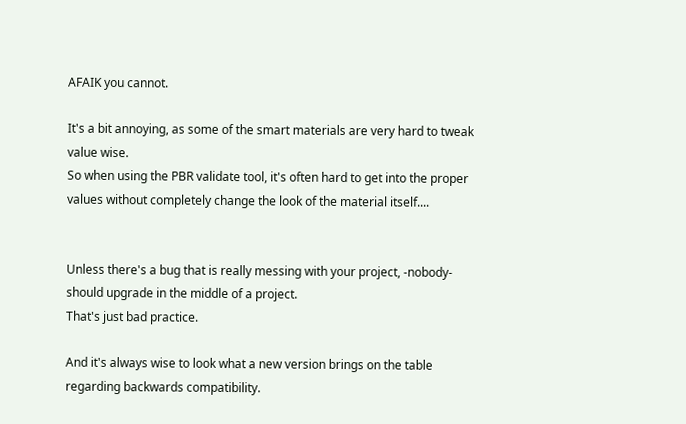AFAIK you cannot.

It's a bit annoying, as some of the smart materials are very hard to tweak value wise.
So when using the PBR validate tool, it's often hard to get into the proper values without completely change the look of the material itself....


Unless there's a bug that is really messing with your project, -nobody- should upgrade in the middle of a project.
That's just bad practice.

And it's always wise to look what a new version brings on the table regarding backwards compatibility.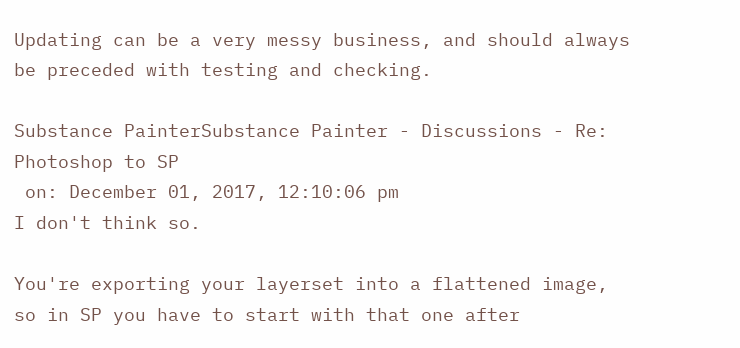Updating can be a very messy business, and should always be preceded with testing and checking.

Substance PainterSubstance Painter - Discussions - Re: Photoshop to SP
 on: December 01, 2017, 12:10:06 pm
I don't think so.

You're exporting your layerset into a flattened image, so in SP you have to start with that one after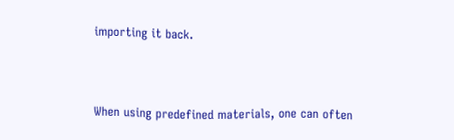importing it back.



When using predefined materials, one can often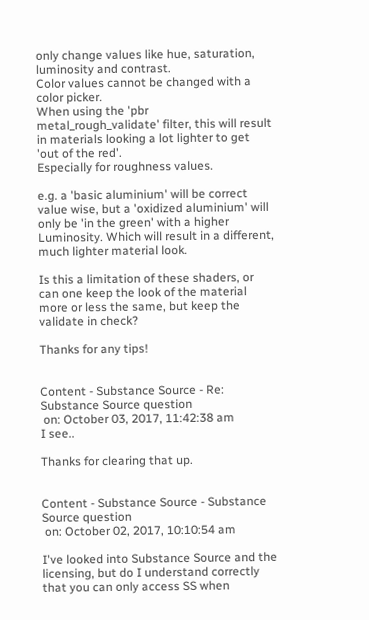only change values like hue, saturation, luminosity and contrast.
Color values cannot be changed with a color picker.
When using the 'pbr metal_rough_validate' filter, this will result in materials looking a lot lighter to get 'out of the red'.
Especially for roughness values.

e.g. a 'basic aluminium' will be correct value wise, but a 'oxidized aluminium' will only be 'in the green' with a higher Luminosity. Which will result in a different, much lighter material look.

Is this a limitation of these shaders, or can one keep the look of the material more or less the same, but keep the validate in check?

Thanks for any tips!


Content - Substance Source - Re: Substance Source question
 on: October 03, 2017, 11:42:38 am
I see..

Thanks for clearing that up.


Content - Substance Source - Substance Source question
 on: October 02, 2017, 10:10:54 am

I've looked into Substance Source and the licensing, but do I understand correctly that you can only access SS when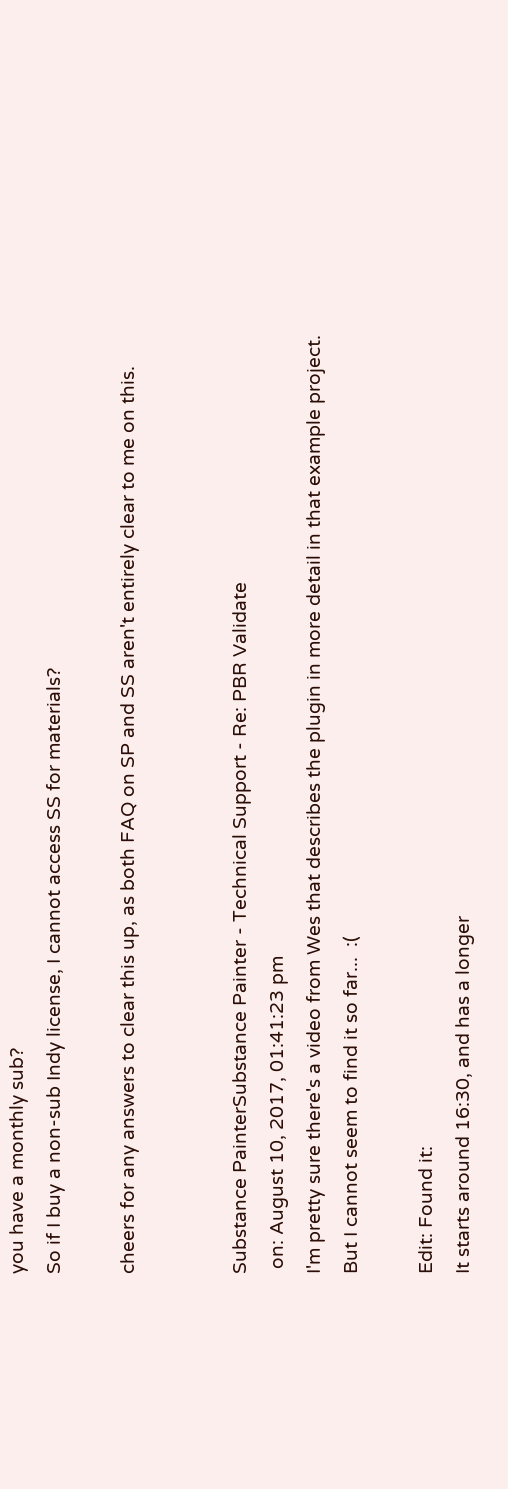you have a monthly sub?
So if I buy a non-sub Indy license, I cannot access SS for materials?

cheers for any answers to clear this up, as both FAQ on SP and SS aren't entirely clear to me on this.


Substance PainterSubstance Painter - Technical Support - Re: PBR Validate
 on: August 10, 2017, 01:41:23 pm
I'm pretty sure there's a video from Wes that describes the plugin in more detail in that example project.
But I cannot seem to find it so far...  :(

Edit: Found it:
It starts around 16:30, and has a longer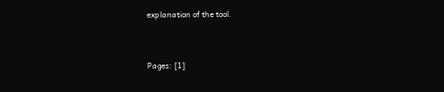explanation of the tool.


Pages: [1]